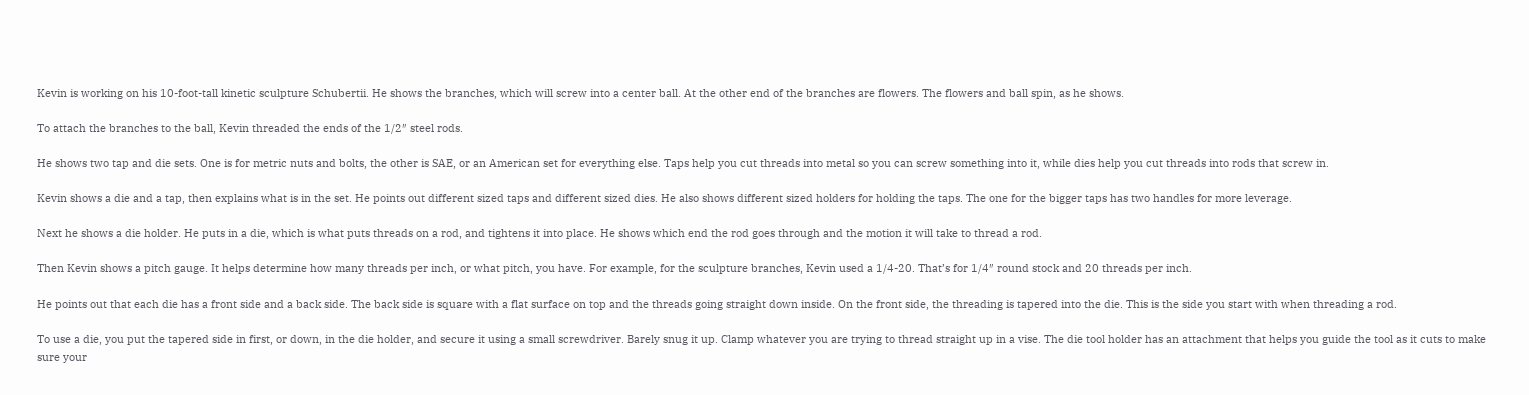Kevin is working on his 10-foot-tall kinetic sculpture Schubertii. He shows the branches, which will screw into a center ball. At the other end of the branches are flowers. The flowers and ball spin, as he shows.

To attach the branches to the ball, Kevin threaded the ends of the 1/2″ steel rods.

He shows two tap and die sets. One is for metric nuts and bolts, the other is SAE, or an American set for everything else. Taps help you cut threads into metal so you can screw something into it, while dies help you cut threads into rods that screw in.

Kevin shows a die and a tap, then explains what is in the set. He points out different sized taps and different sized dies. He also shows different sized holders for holding the taps. The one for the bigger taps has two handles for more leverage.

Next he shows a die holder. He puts in a die, which is what puts threads on a rod, and tightens it into place. He shows which end the rod goes through and the motion it will take to thread a rod.

Then Kevin shows a pitch gauge. It helps determine how many threads per inch, or what pitch, you have. For example, for the sculpture branches, Kevin used a 1/4-20. That’s for 1/4″ round stock and 20 threads per inch.

He points out that each die has a front side and a back side. The back side is square with a flat surface on top and the threads going straight down inside. On the front side, the threading is tapered into the die. This is the side you start with when threading a rod.

To use a die, you put the tapered side in first, or down, in the die holder, and secure it using a small screwdriver. Barely snug it up. Clamp whatever you are trying to thread straight up in a vise. The die tool holder has an attachment that helps you guide the tool as it cuts to make sure your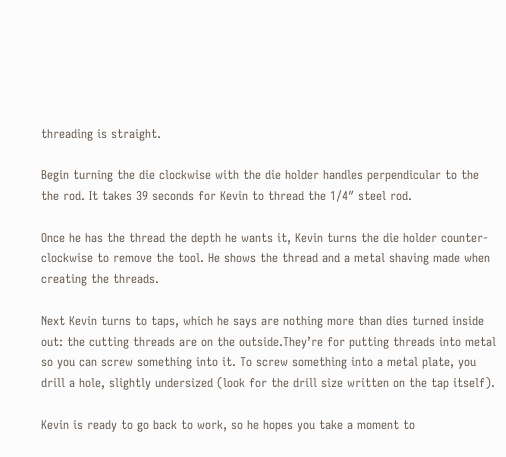threading is straight.

Begin turning the die clockwise with the die holder handles perpendicular to the the rod. It takes 39 seconds for Kevin to thread the 1/4″ steel rod.

Once he has the thread the depth he wants it, Kevin turns the die holder counter-clockwise to remove the tool. He shows the thread and a metal shaving made when creating the threads.

Next Kevin turns to taps, which he says are nothing more than dies turned inside out: the cutting threads are on the outside.They’re for putting threads into metal so you can screw something into it. To screw something into a metal plate, you drill a hole, slightly undersized (look for the drill size written on the tap itself).

Kevin is ready to go back to work, so he hopes you take a moment to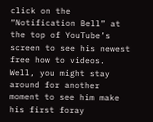click on the “Notification Bell” at the top of YouTube’s screen to see his newest free how to videos. Well, you might stay around for another moment to see him make his first foray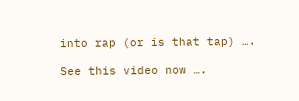into rap (or is that tap) ….

See this video now ….